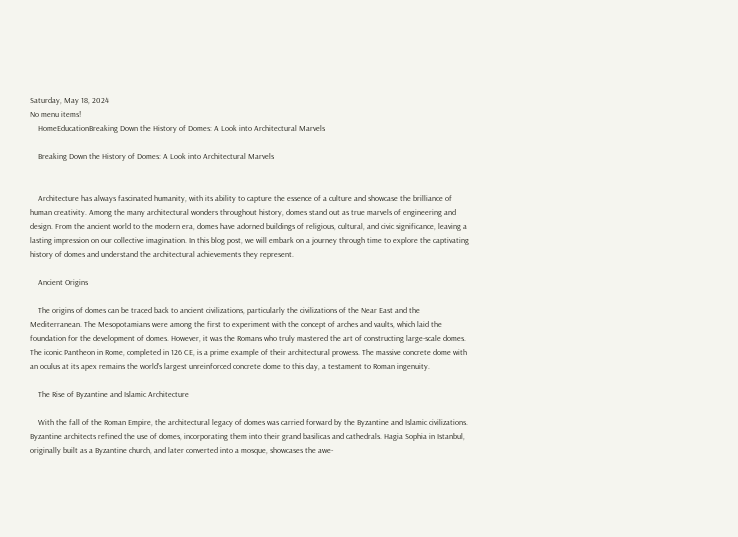Saturday, May 18, 2024
No menu items!
    HomeEducationBreaking Down the History of Domes: A Look into Architectural Marvels

    Breaking Down the History of Domes: A Look into Architectural Marvels


    Architecture has always fascinated humanity, with its ability to capture the essence of a culture and showcase the brilliance of human creativity. Among the many architectural wonders throughout history, domes stand out as true marvels of engineering and design. From the ancient world to the modern era, domes have adorned buildings of religious, cultural, and civic significance, leaving a lasting impression on our collective imagination. In this blog post, we will embark on a journey through time to explore the captivating history of domes and understand the architectural achievements they represent.

    Ancient Origins

    The origins of domes can be traced back to ancient civilizations, particularly the civilizations of the Near East and the Mediterranean. The Mesopotamians were among the first to experiment with the concept of arches and vaults, which laid the foundation for the development of domes. However, it was the Romans who truly mastered the art of constructing large-scale domes. The iconic Pantheon in Rome, completed in 126 CE, is a prime example of their architectural prowess. The massive concrete dome with an oculus at its apex remains the world’s largest unreinforced concrete dome to this day, a testament to Roman ingenuity.

    The Rise of Byzantine and Islamic Architecture

    With the fall of the Roman Empire, the architectural legacy of domes was carried forward by the Byzantine and Islamic civilizations. Byzantine architects refined the use of domes, incorporating them into their grand basilicas and cathedrals. Hagia Sophia in Istanbul, originally built as a Byzantine church, and later converted into a mosque, showcases the awe-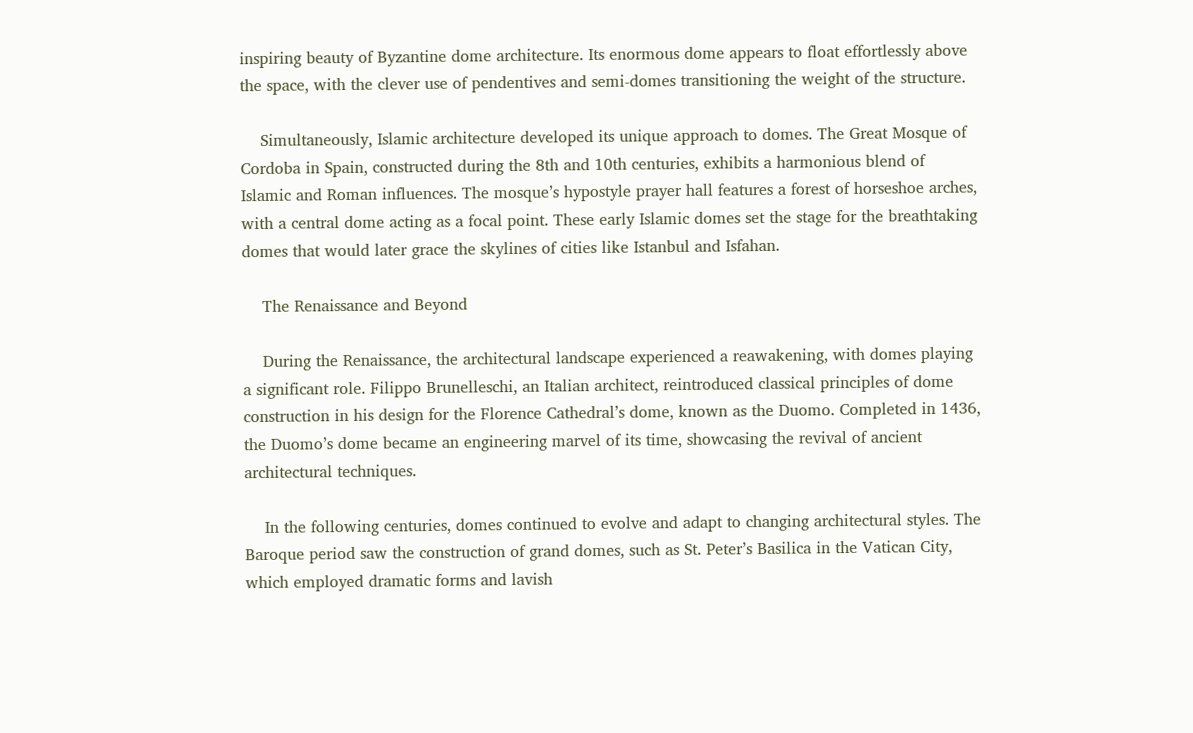inspiring beauty of Byzantine dome architecture. Its enormous dome appears to float effortlessly above the space, with the clever use of pendentives and semi-domes transitioning the weight of the structure.

    Simultaneously, Islamic architecture developed its unique approach to domes. The Great Mosque of Cordoba in Spain, constructed during the 8th and 10th centuries, exhibits a harmonious blend of Islamic and Roman influences. The mosque’s hypostyle prayer hall features a forest of horseshoe arches, with a central dome acting as a focal point. These early Islamic domes set the stage for the breathtaking domes that would later grace the skylines of cities like Istanbul and Isfahan.

    The Renaissance and Beyond

    During the Renaissance, the architectural landscape experienced a reawakening, with domes playing a significant role. Filippo Brunelleschi, an Italian architect, reintroduced classical principles of dome construction in his design for the Florence Cathedral’s dome, known as the Duomo. Completed in 1436, the Duomo’s dome became an engineering marvel of its time, showcasing the revival of ancient architectural techniques.

    In the following centuries, domes continued to evolve and adapt to changing architectural styles. The Baroque period saw the construction of grand domes, such as St. Peter’s Basilica in the Vatican City, which employed dramatic forms and lavish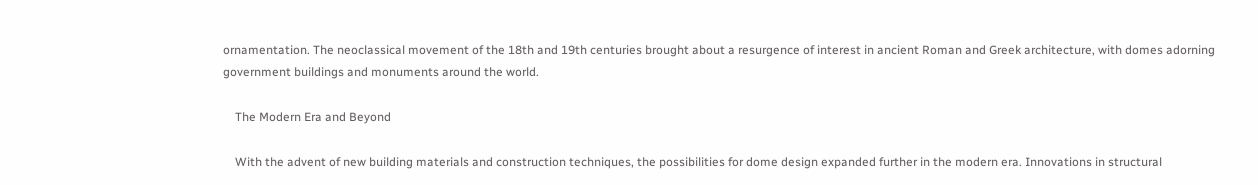ornamentation. The neoclassical movement of the 18th and 19th centuries brought about a resurgence of interest in ancient Roman and Greek architecture, with domes adorning government buildings and monuments around the world.

    The Modern Era and Beyond

    With the advent of new building materials and construction techniques, the possibilities for dome design expanded further in the modern era. Innovations in structural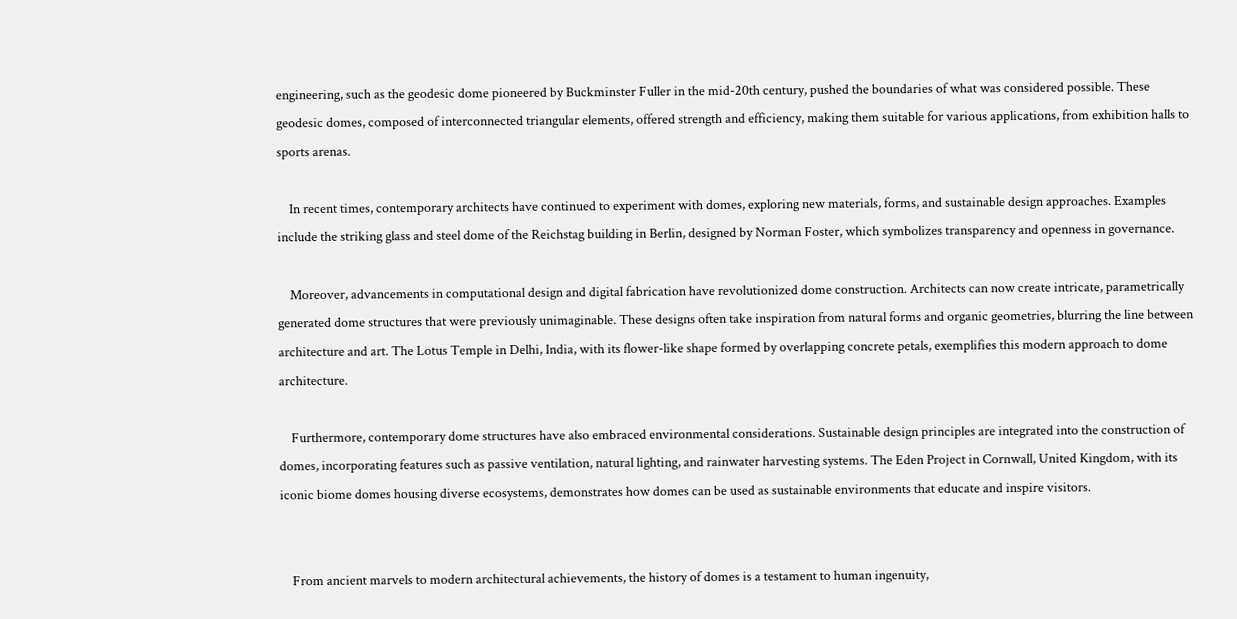engineering, such as the geodesic dome pioneered by Buckminster Fuller in the mid-20th century, pushed the boundaries of what was considered possible. These geodesic domes, composed of interconnected triangular elements, offered strength and efficiency, making them suitable for various applications, from exhibition halls to sports arenas.

    In recent times, contemporary architects have continued to experiment with domes, exploring new materials, forms, and sustainable design approaches. Examples include the striking glass and steel dome of the Reichstag building in Berlin, designed by Norman Foster, which symbolizes transparency and openness in governance.

    Moreover, advancements in computational design and digital fabrication have revolutionized dome construction. Architects can now create intricate, parametrically generated dome structures that were previously unimaginable. These designs often take inspiration from natural forms and organic geometries, blurring the line between architecture and art. The Lotus Temple in Delhi, India, with its flower-like shape formed by overlapping concrete petals, exemplifies this modern approach to dome architecture.

    Furthermore, contemporary dome structures have also embraced environmental considerations. Sustainable design principles are integrated into the construction of domes, incorporating features such as passive ventilation, natural lighting, and rainwater harvesting systems. The Eden Project in Cornwall, United Kingdom, with its iconic biome domes housing diverse ecosystems, demonstrates how domes can be used as sustainable environments that educate and inspire visitors.


    From ancient marvels to modern architectural achievements, the history of domes is a testament to human ingenuity,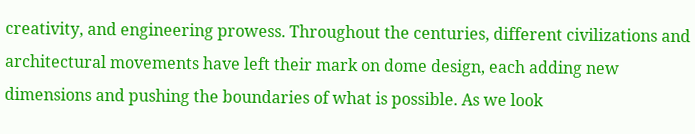creativity, and engineering prowess. Throughout the centuries, different civilizations and architectural movements have left their mark on dome design, each adding new dimensions and pushing the boundaries of what is possible. As we look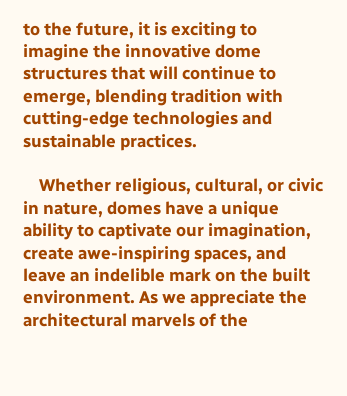to the future, it is exciting to imagine the innovative dome structures that will continue to emerge, blending tradition with cutting-edge technologies and sustainable practices.

    Whether religious, cultural, or civic in nature, domes have a unique ability to captivate our imagination, create awe-inspiring spaces, and leave an indelible mark on the built environment. As we appreciate the architectural marvels of the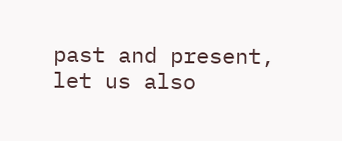past and present, let us also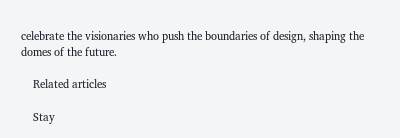celebrate the visionaries who push the boundaries of design, shaping the domes of the future.

    Related articles

    Stay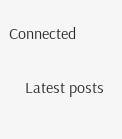Connected


    Latest posts